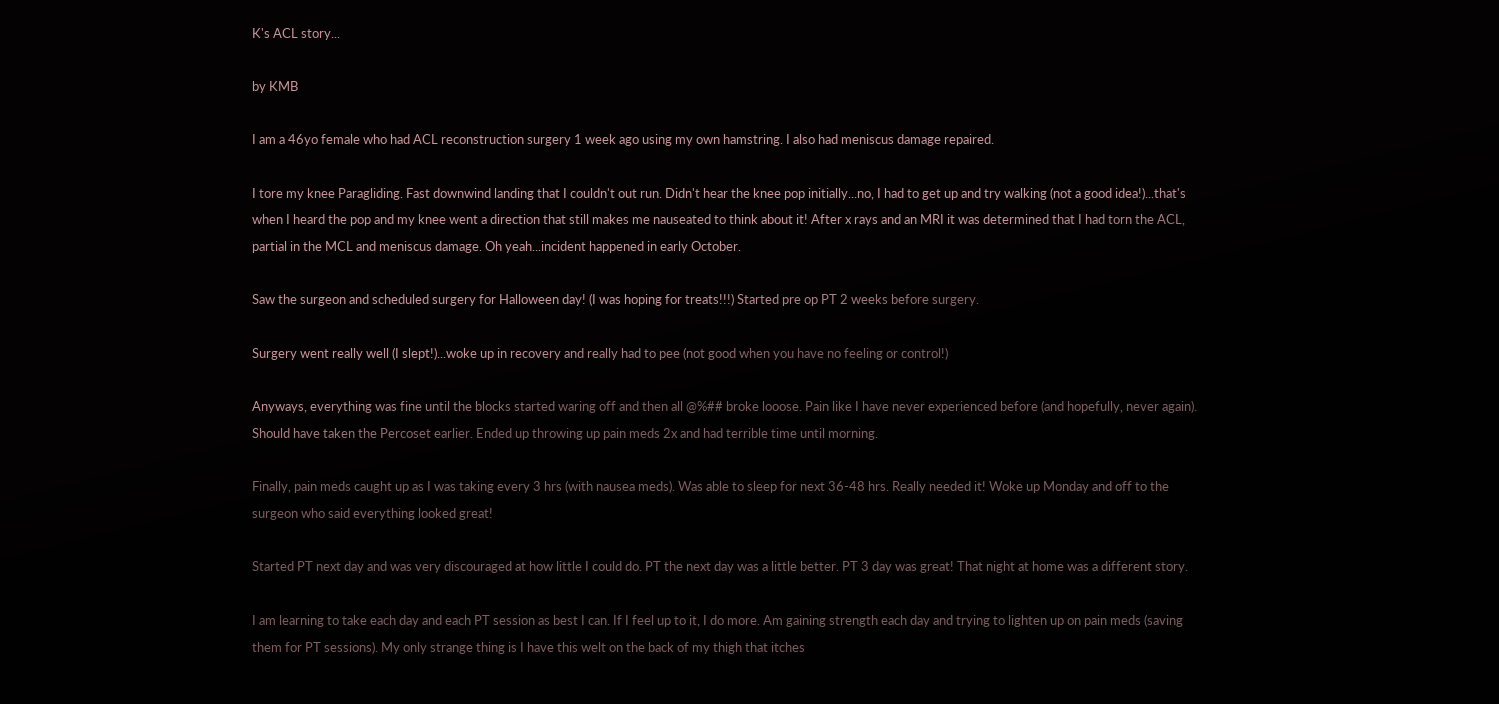K's ACL story...

by KMB

I am a 46yo female who had ACL reconstruction surgery 1 week ago using my own hamstring. I also had meniscus damage repaired.

I tore my knee Paragliding. Fast downwind landing that I couldn't out run. Didn't hear the knee pop initially...no, I had to get up and try walking (not a good idea!)...that's when I heard the pop and my knee went a direction that still makes me nauseated to think about it! After x rays and an MRI it was determined that I had torn the ACL, partial in the MCL and meniscus damage. Oh yeah...incident happened in early October.

Saw the surgeon and scheduled surgery for Halloween day! (I was hoping for treats!!!) Started pre op PT 2 weeks before surgery.

Surgery went really well (I slept!)...woke up in recovery and really had to pee (not good when you have no feeling or control!)

Anyways, everything was fine until the blocks started waring off and then all @%## broke looose. Pain like I have never experienced before (and hopefully, never again). Should have taken the Percoset earlier. Ended up throwing up pain meds 2x and had terrible time until morning.

Finally, pain meds caught up as I was taking every 3 hrs (with nausea meds). Was able to sleep for next 36-48 hrs. Really needed it! Woke up Monday and off to the surgeon who said everything looked great!

Started PT next day and was very discouraged at how little I could do. PT the next day was a little better. PT 3 day was great! That night at home was a different story.

I am learning to take each day and each PT session as best I can. If I feel up to it, I do more. Am gaining strength each day and trying to lighten up on pain meds (saving them for PT sessions). My only strange thing is I have this welt on the back of my thigh that itches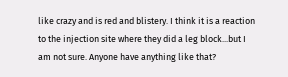like crazy and is red and blistery. I think it is a reaction to the injection site where they did a leg block...but I am not sure. Anyone have anything like that?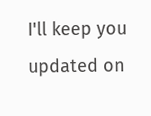I'll keep you updated on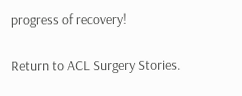progress of recovery!

Return to ACL Surgery Stories.